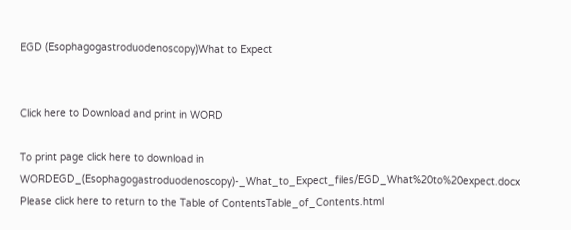EGD (Esophagogastroduodenoscopy)What to Expect


Click here to Download and print in WORD

To print page click here to download in WORDEGD_(Esophagogastroduodenoscopy)-_What_to_Expect_files/EGD_What%20to%20expect.docx
Please click here to return to the Table of ContentsTable_of_Contents.html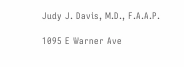Judy J. Davis, M.D., F.A.A.P.

1095 E Warner Ave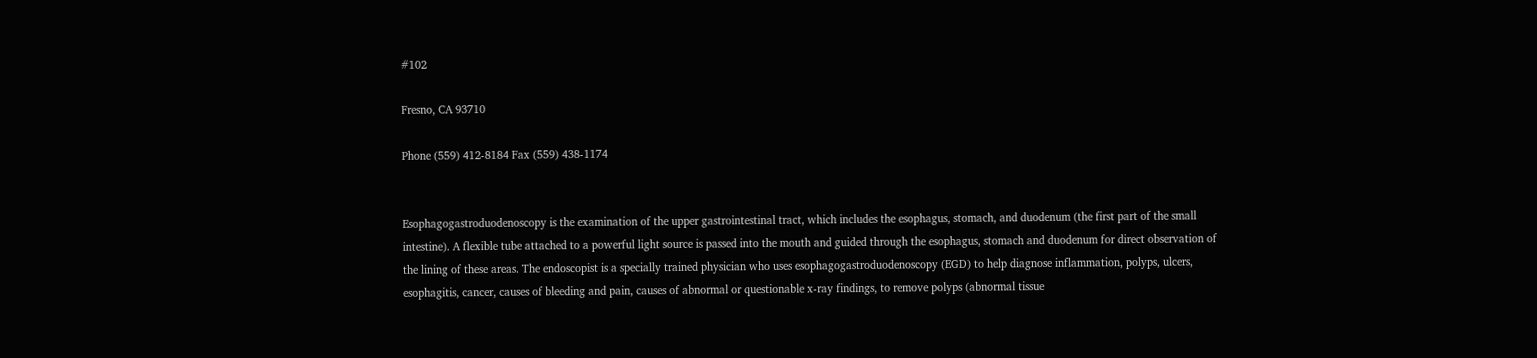#102

Fresno, CA 93710

Phone (559) 412-8184 Fax (559) 438‑1174


Esophagogastroduodenoscopy is the examination of the upper gastrointestinal tract, which includes the esophagus, stomach, and duodenum (the first part of the small intestine). A flexible tube attached to a powerful light source is passed into the mouth and guided through the esophagus, stomach and duodenum for direct observation of the lining of these areas. The endoscopist is a specially trained physician who uses esophagogastroduodenoscopy (EGD) to help diagnose inflammation, polyps, ulcers, esophagitis, cancer, causes of bleeding and pain, causes of abnormal or questionable x‑ray findings, to remove polyps (abnormal tissue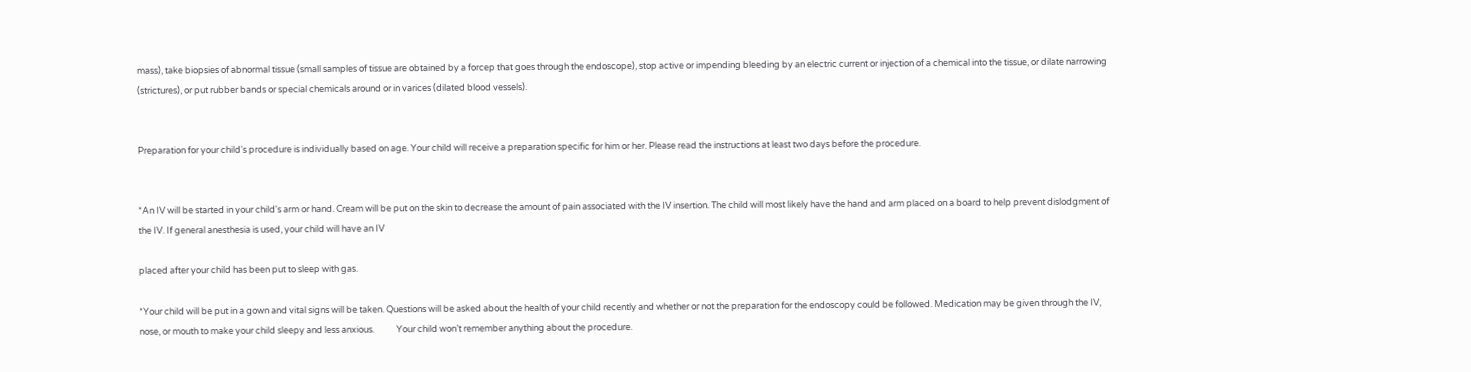mass), take biopsies of abnormal tissue (small samples of tissue are obtained by a forcep that goes through the endoscope), stop active or impending bleeding by an electric current or injection of a chemical into the tissue, or dilate narrowing (strictures), or put rubber bands or special chemicals around or in varices (dilated blood vessels).


Preparation for your child's procedure is individually based on age. Your child will receive a preparation specific for him or her. Please read the instructions at least two days before the procedure.


*An IV will be started in your child's arm or hand. Cream will be put on the skin to decrease the amount of pain associated with the IV insertion. The child will most likely have the hand and arm placed on a board to help prevent dislodgment of the IV. If general anesthesia is used, your child will have an IV

placed after your child has been put to sleep with gas.

*Your child will be put in a gown and vital signs will be taken. Questions will be asked about the health of your child recently and whether or not the preparation for the endoscopy could be followed. Medication may be given through the IV, nose, or mouth to make your child sleepy and less anxious.           Your child won’t remember anything about the procedure.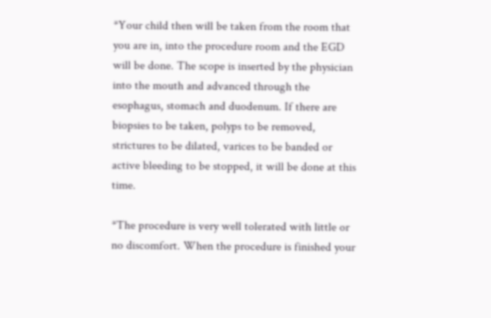*Your child then will be taken from the room that you are in, into the procedure room and the EGD will be done. The scope is inserted by the physician into the mouth and advanced through the esophagus, stomach and duodenum. If there are biopsies to be taken, polyps to be removed, strictures to be dilated, varices to be banded or active bleeding to be stopped, it will be done at this time.

*The procedure is very well tolerated with little or no discomfort. When the procedure is finished your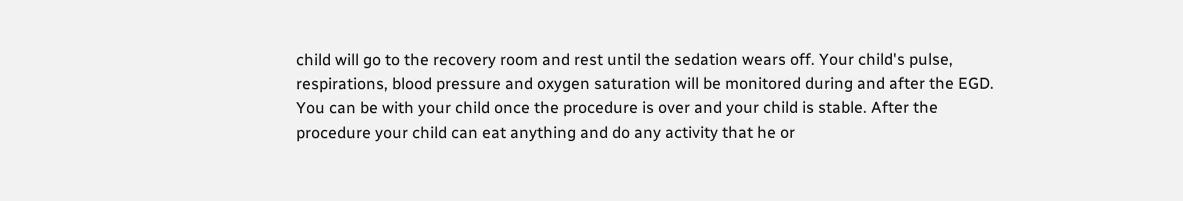child will go to the recovery room and rest until the sedation wears off. Your child's pulse, respirations, blood pressure and oxygen saturation will be monitored during and after the EGD. You can be with your child once the procedure is over and your child is stable. After the procedure your child can eat anything and do any activity that he or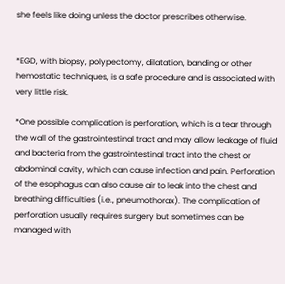she feels like doing unless the doctor prescribes otherwise.


*EGD, with biopsy, polypectomy, dilatation, banding or other hemostatic techniques, is a safe procedure and is associated with very little risk.

*One possible complication is perforation, which is a tear through the wall of the gastrointestinal tract and may allow leakage of fluid and bacteria from the gastrointestinal tract into the chest or abdominal cavity, which can cause infection and pain. Perforation of the esophagus can also cause air to leak into the chest and breathing difficulties (i.e., pneumothorax). The complication of perforation usually requires surgery but sometimes can be managed with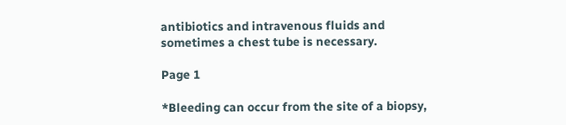antibiotics and intravenous fluids and sometimes a chest tube is necessary.

Page 1

*Bleeding can occur from the site of a biopsy,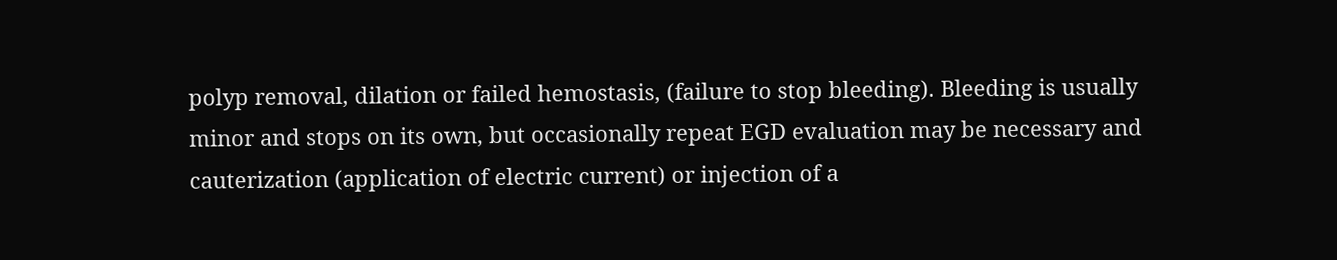polyp removal, dilation or failed hemostasis, (failure to stop bleeding). Bleeding is usually minor and stops on its own, but occasionally repeat EGD evaluation may be necessary and cauterization (application of electric current) or injection of a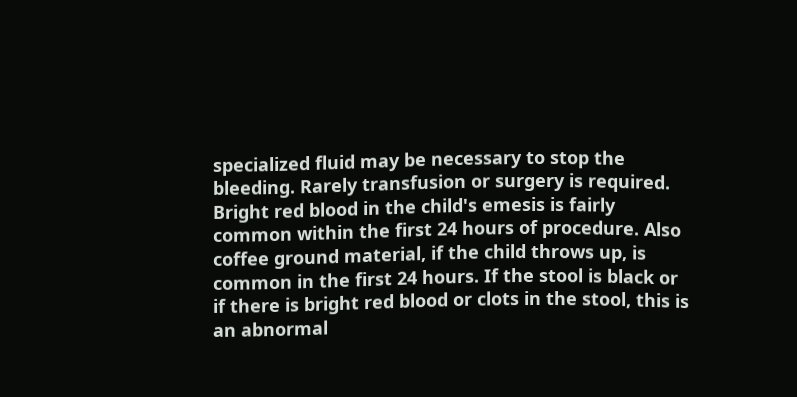specialized fluid may be necessary to stop the bleeding. Rarely transfusion or surgery is required. Bright red blood in the child's emesis is fairly common within the first 24 hours of procedure. Also coffee ground material, if the child throws up, is common in the first 24 hours. If the stool is black or if there is bright red blood or clots in the stool, this is an abnormal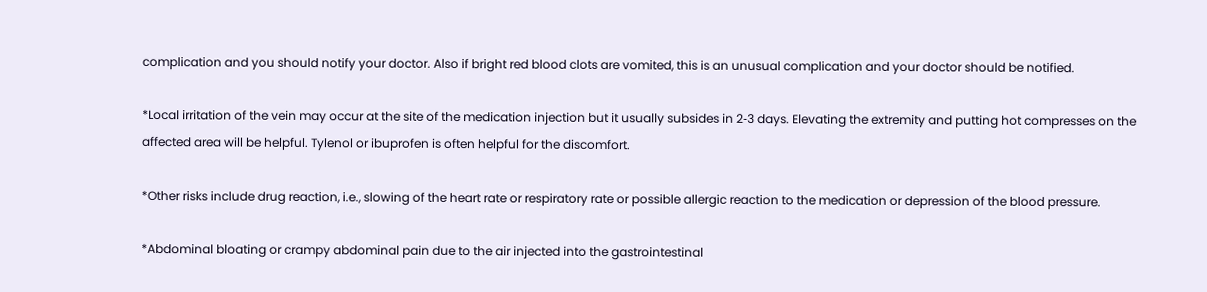complication and you should notify your doctor. Also if bright red blood clots are vomited, this is an unusual complication and your doctor should be notified.

*Local irritation of the vein may occur at the site of the medication injection but it usually subsides in 2‑3 days. Elevating the extremity and putting hot compresses on the affected area will be helpful. Tylenol or ibuprofen is often helpful for the discomfort.

*Other risks include drug reaction, i.e., slowing of the heart rate or respiratory rate or possible allergic reaction to the medication or depression of the blood pressure.

*Abdominal bloating or crampy abdominal pain due to the air injected into the gastrointestinal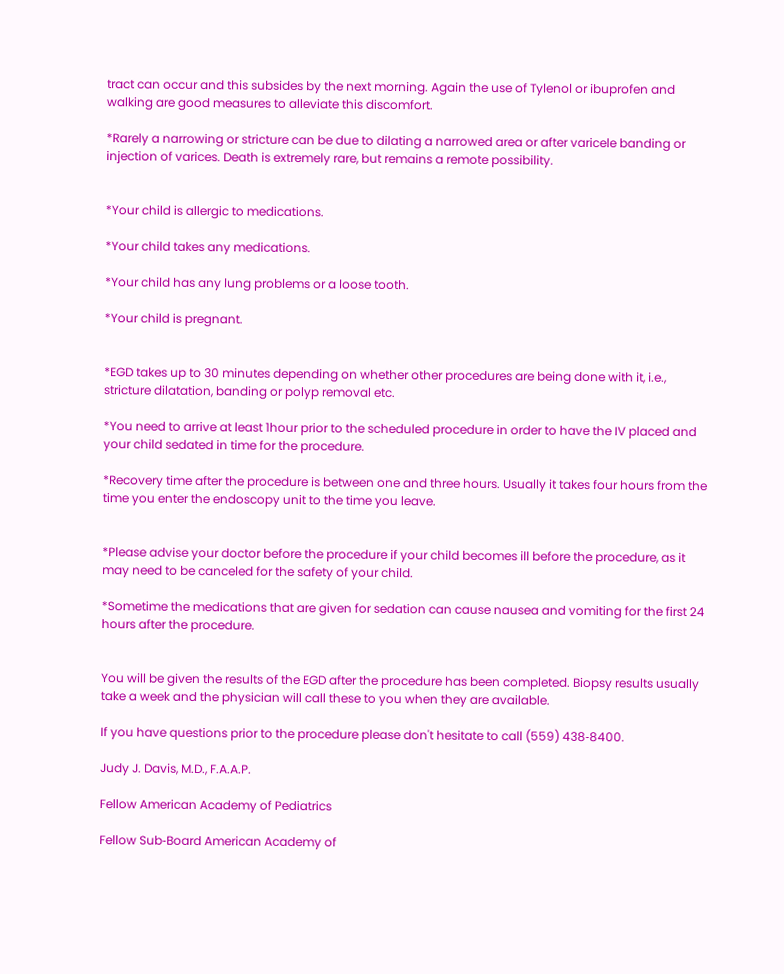tract can occur and this subsides by the next morning. Again the use of Tylenol or ibuprofen and walking are good measures to alleviate this discomfort.

*Rarely a narrowing or stricture can be due to dilating a narrowed area or after varicele banding or injection of varices. Death is extremely rare, but remains a remote possibility.


*Your child is allergic to medications.

*Your child takes any medications.

*Your child has any lung problems or a loose tooth.

*Your child is pregnant.


*EGD takes up to 30 minutes depending on whether other procedures are being done with it, i.e., stricture dilatation, banding or polyp removal etc.

*You need to arrive at least 1hour prior to the scheduled procedure in order to have the IV placed and your child sedated in time for the procedure.

*Recovery time after the procedure is between one and three hours. Usually it takes four hours from the time you enter the endoscopy unit to the time you leave.


*Please advise your doctor before the procedure if your child becomes ill before the procedure, as it may need to be canceled for the safety of your child.

*Sometime the medications that are given for sedation can cause nausea and vomiting for the first 24 hours after the procedure.


You will be given the results of the EGD after the procedure has been completed. Biopsy results usually take a week and the physician will call these to you when they are available.

If you have questions prior to the procedure please don't hesitate to call (559) 438‑8400.

Judy J. Davis, M.D., F.A.A.P.

Fellow American Academy of Pediatrics

Fellow Sub‑Board American Academy of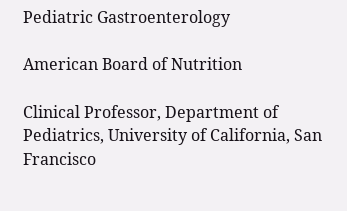Pediatric Gastroenterology

American Board of Nutrition

Clinical Professor, Department of Pediatrics, University of California, San Francisco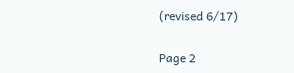(revised 6/17)

Page 2